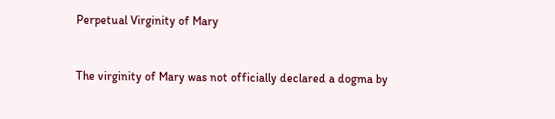Perpetual Virginity of Mary


The virginity of Mary was not officially declared a dogma by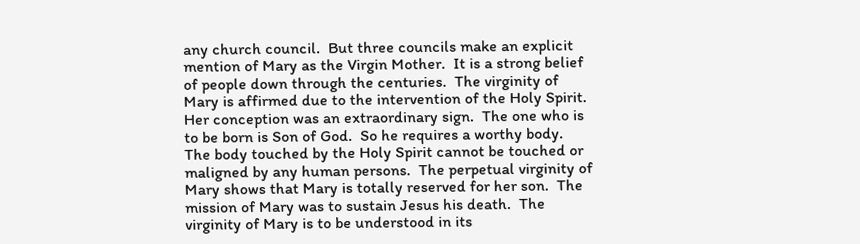any church council.  But three councils make an explicit mention of Mary as the Virgin Mother.  It is a strong belief of people down through the centuries.  The virginity of Mary is affirmed due to the intervention of the Holy Spirit.  Her conception was an extraordinary sign.  The one who is to be born is Son of God.  So he requires a worthy body.  The body touched by the Holy Spirit cannot be touched or maligned by any human persons.  The perpetual virginity of Mary shows that Mary is totally reserved for her son.  The mission of Mary was to sustain Jesus his death.  The virginity of Mary is to be understood in its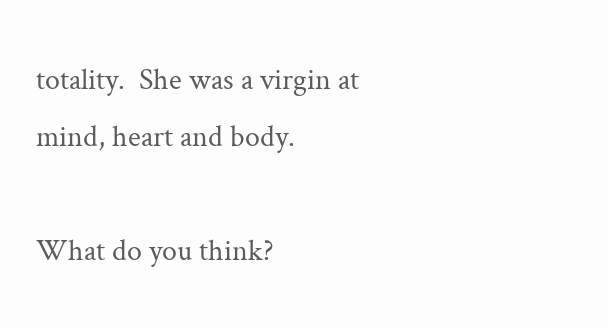totality.  She was a virgin at mind, heart and body.

What do you think?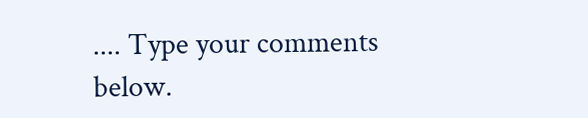.... Type your comments below.